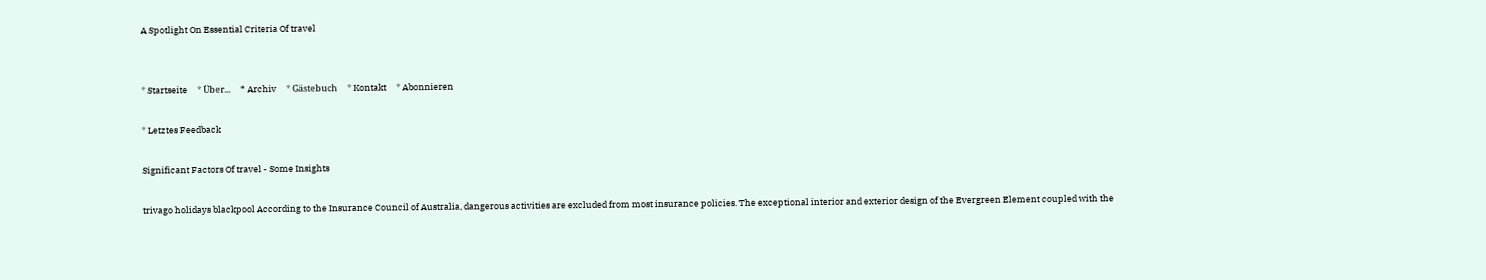A Spotlight On Essential Criteria Of travel


* Startseite     * Über...     * Archiv     * Gästebuch     * Kontakt     * Abonnieren

* Letztes Feedback

Significant Factors Of travel - Some Insights

trivago holidays blackpool According to the Insurance Council of Australia, dangerous activities are excluded from most insurance policies. The exceptional interior and exterior design of the Evergreen Element coupled with the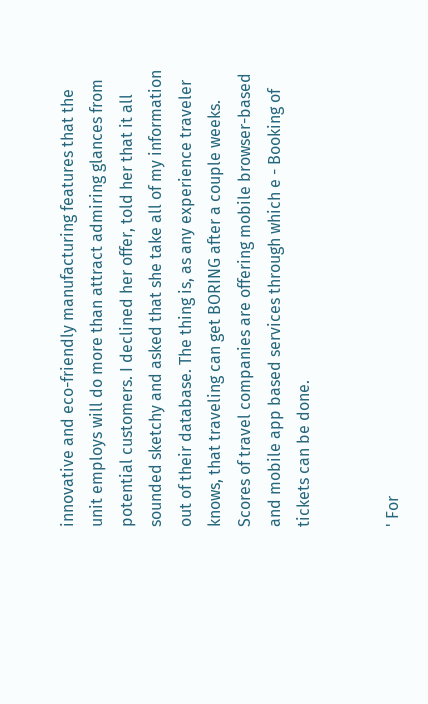innovative and eco-friendly manufacturing features that the unit employs will do more than attract admiring glances from potential customers. I declined her offer, told her that it all sounded sketchy and asked that she take all of my information out of their database. The thing is, as any experience traveler knows, that traveling can get BORING after a couple weeks. Scores of travel companies are offering mobile browser-based and mobile app based services through which e - Booking of tickets can be done.


' For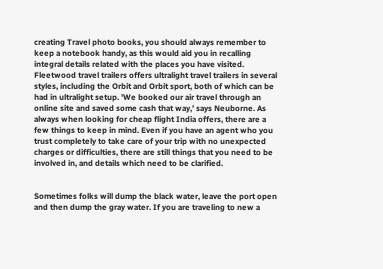creating Travel photo books, you should always remember to keep a notebook handy, as this would aid you in recalling integral details related with the places you have visited. Fleetwood travel trailers offers ultralight travel trailers in several styles, including the Orbit and Orbit sport, both of which can be had in ultralight setup. 'We booked our air travel through an online site and saved some cash that way,' says Neuborne. As always when looking for cheap flight India offers, there are a few things to keep in mind. Even if you have an agent who you trust completely to take care of your trip with no unexpected charges or difficulties, there are still things that you need to be involved in, and details which need to be clarified.


Sometimes folks will dump the black water, leave the port open and then dump the gray water. If you are traveling to new a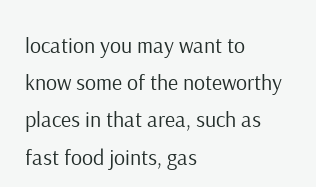location you may want to know some of the noteworthy places in that area, such as fast food joints, gas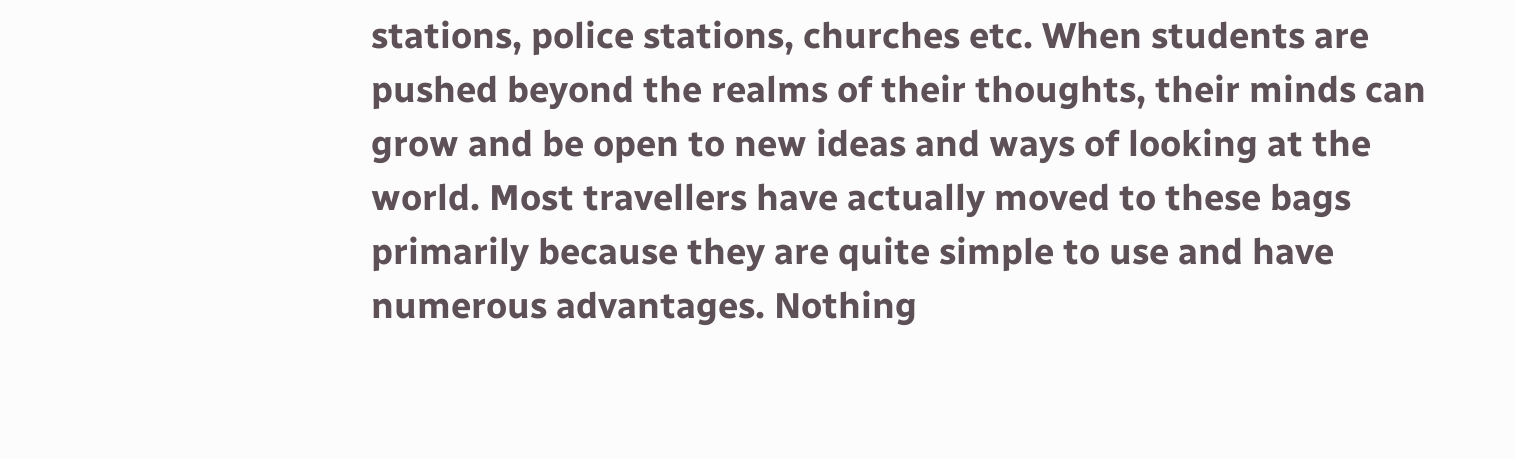stations, police stations, churches etc. When students are pushed beyond the realms of their thoughts, their minds can grow and be open to new ideas and ways of looking at the world. Most travellers have actually moved to these bags primarily because they are quite simple to use and have numerous advantages. Nothing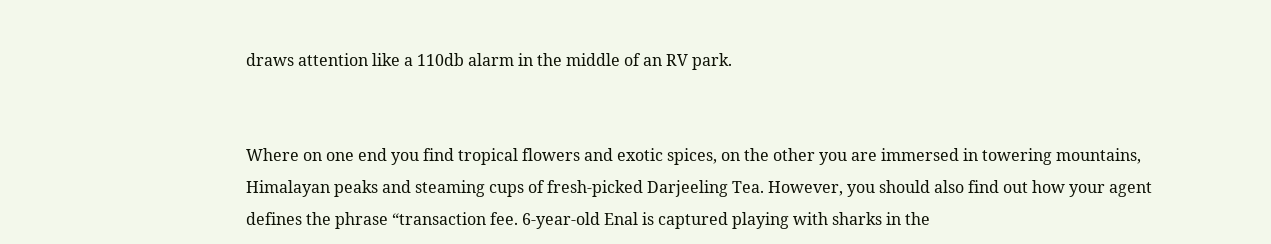draws attention like a 110db alarm in the middle of an RV park.


Where on one end you find tropical flowers and exotic spices, on the other you are immersed in towering mountains, Himalayan peaks and steaming cups of fresh-picked Darjeeling Tea. However, you should also find out how your agent defines the phrase “transaction fee. 6-year-old Enal is captured playing with sharks in the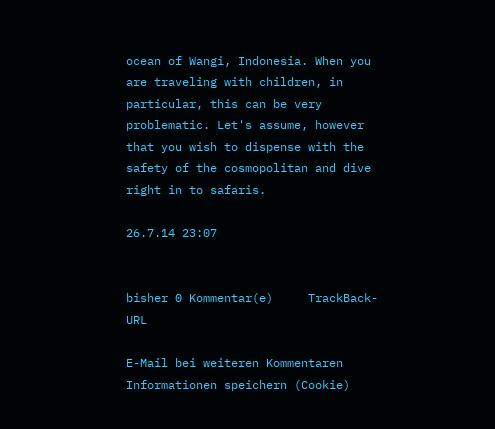ocean of Wangi, Indonesia. When you are traveling with children, in particular, this can be very problematic. Let's assume, however that you wish to dispense with the safety of the cosmopolitan and dive right in to safaris.

26.7.14 23:07


bisher 0 Kommentar(e)     TrackBack-URL

E-Mail bei weiteren Kommentaren
Informationen speichern (Cookie)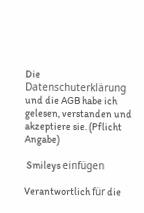Die Datenschuterklärung und die AGB habe ich gelesen, verstanden und akzeptiere sie. (Pflicht Angabe)

 Smileys einfügen

Verantwortlich für die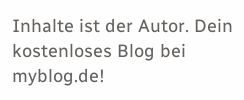Inhalte ist der Autor. Dein kostenloses Blog bei myblog.de!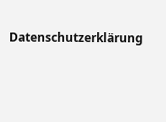Datenschutzerklärung